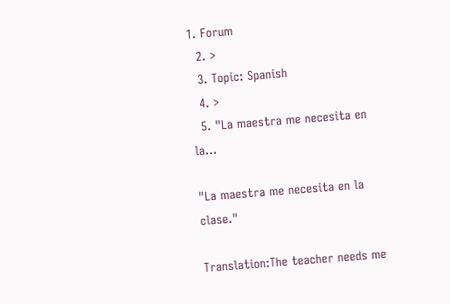1. Forum
  2. >
  3. Topic: Spanish
  4. >
  5. "La maestra me necesita en la…

"La maestra me necesita en la clase."

Translation:The teacher needs me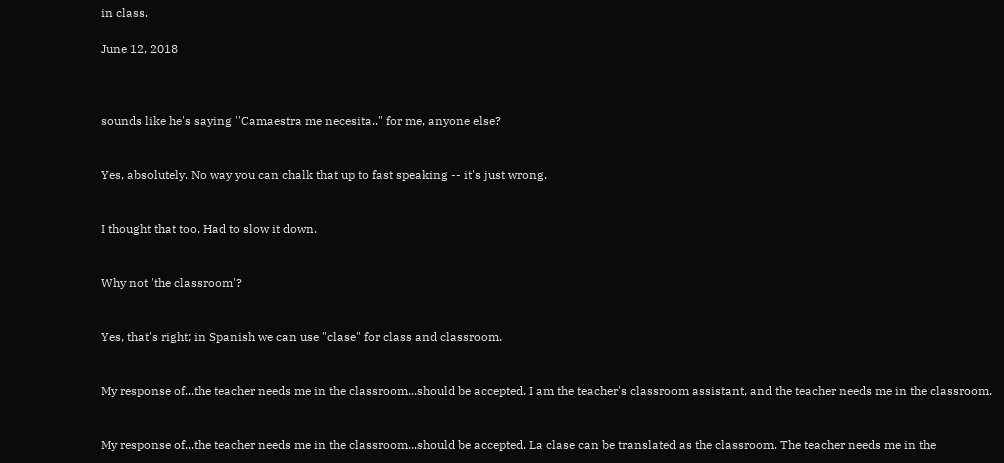in class.

June 12, 2018



sounds like he's saying ''Camaestra me necesita.." for me, anyone else?


Yes, absolutely. No way you can chalk that up to fast speaking -- it's just wrong.


I thought that too. Had to slow it down.


Why not 'the classroom'?


Yes, that's right; in Spanish we can use "clase" for class and classroom.


My response of...the teacher needs me in the classroom...should be accepted. I am the teacher's classroom assistant, and the teacher needs me in the classroom.


My response of...the teacher needs me in the classroom...should be accepted. La clase can be translated as the classroom. The teacher needs me in the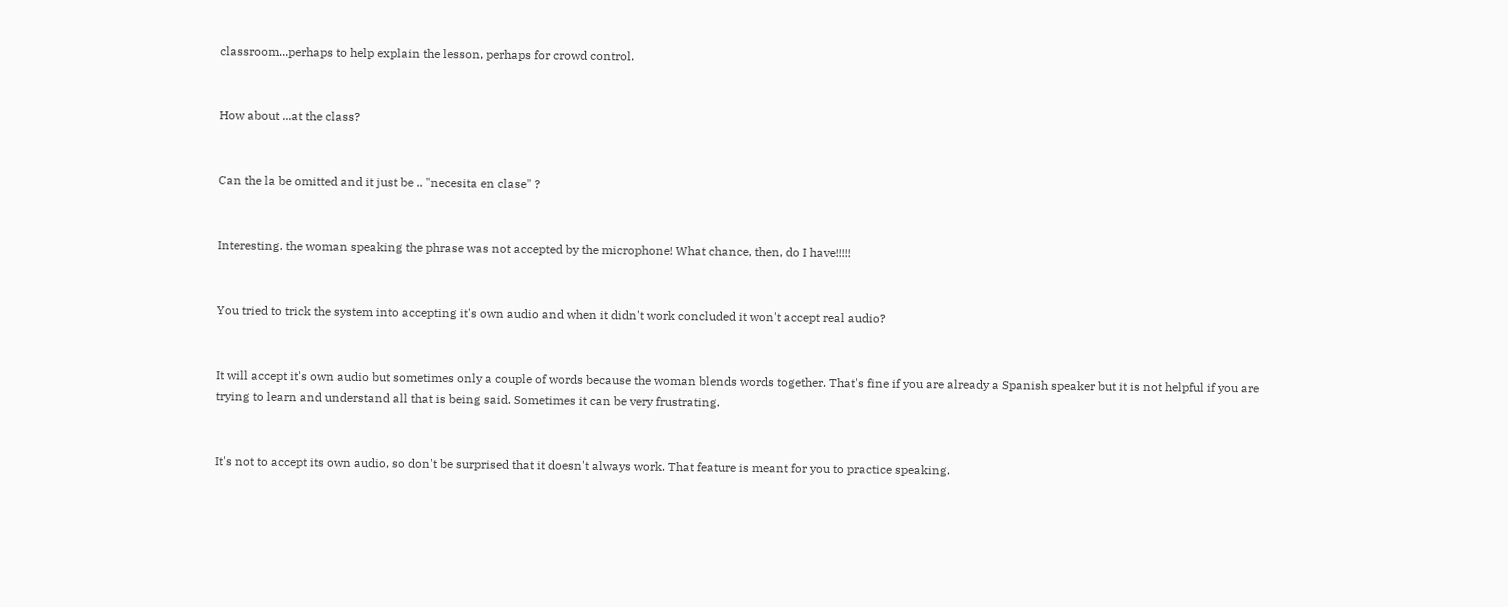classroom...perhaps to help explain the lesson, perhaps for crowd control.


How about ...at the class?


Can the la be omitted and it just be .. "necesita en clase" ?


Interesting. the woman speaking the phrase was not accepted by the microphone! What chance, then, do I have!!!!!


You tried to trick the system into accepting it's own audio and when it didn't work concluded it won't accept real audio?


It will accept it's own audio but sometimes only a couple of words because the woman blends words together. That's fine if you are already a Spanish speaker but it is not helpful if you are trying to learn and understand all that is being said. Sometimes it can be very frustrating.


It's not to accept its own audio, so don't be surprised that it doesn't always work. That feature is meant for you to practice speaking.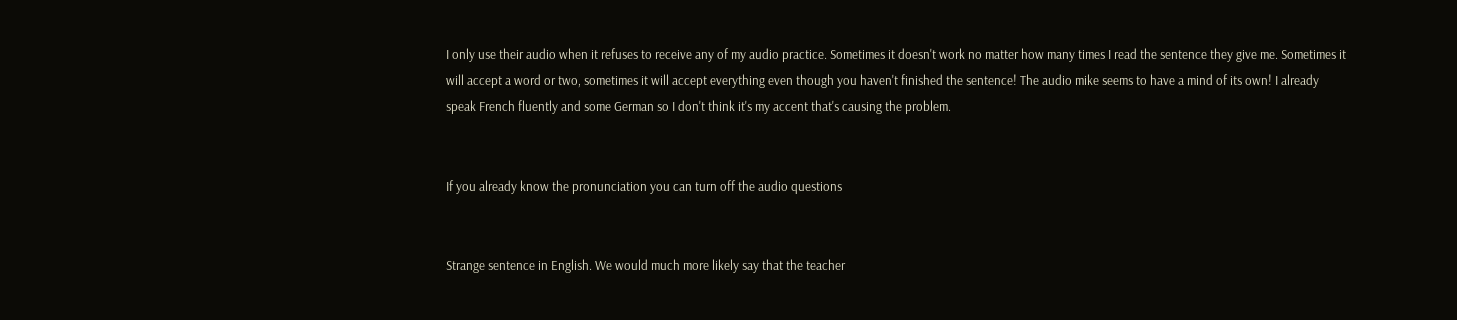I only use their audio when it refuses to receive any of my audio practice. Sometimes it doesn't work no matter how many times I read the sentence they give me. Sometimes it will accept a word or two, sometimes it will accept everything even though you haven't finished the sentence! The audio mike seems to have a mind of its own! I already speak French fluently and some German so I don't think it's my accent that's causing the problem.


If you already know the pronunciation you can turn off the audio questions


Strange sentence in English. We would much more likely say that the teacher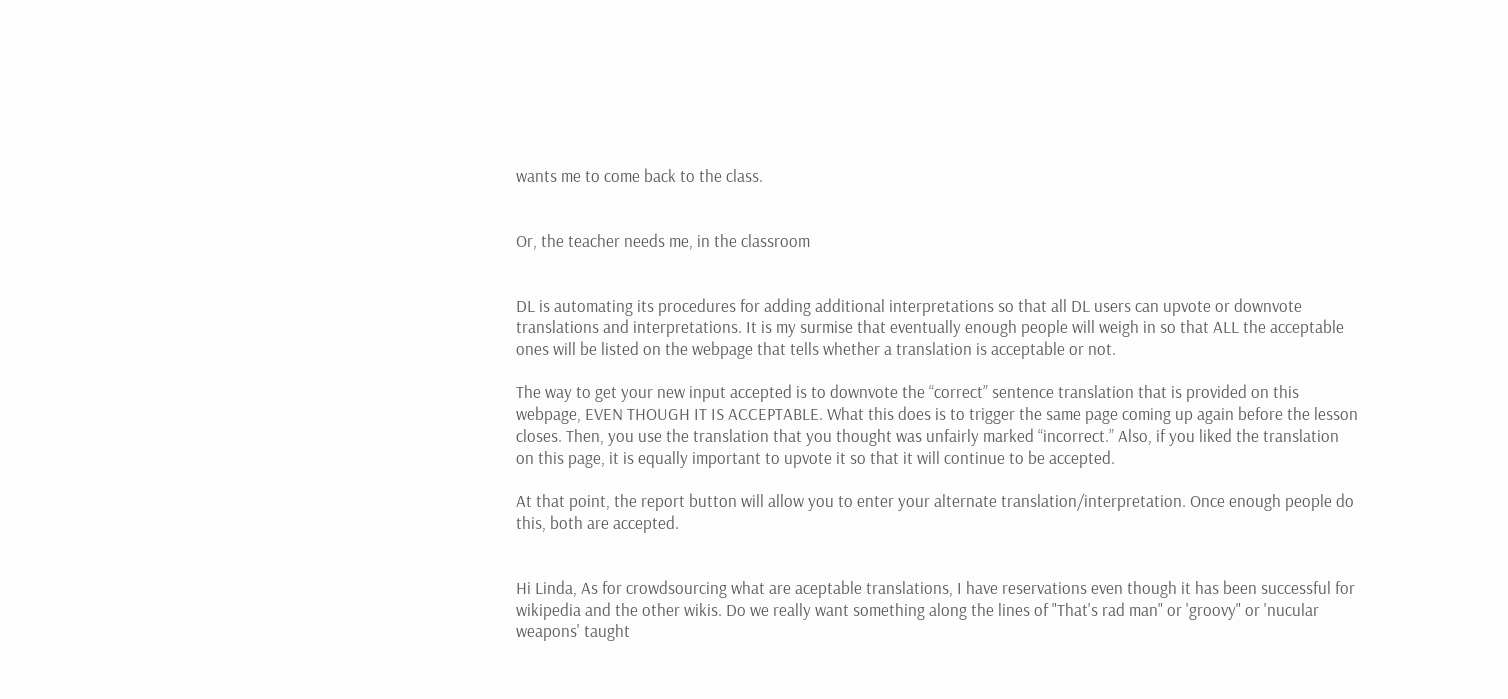wants me to come back to the class.


Or, the teacher needs me, in the classroom


DL is automating its procedures for adding additional interpretations so that all DL users can upvote or downvote translations and interpretations. It is my surmise that eventually enough people will weigh in so that ALL the acceptable ones will be listed on the webpage that tells whether a translation is acceptable or not.

The way to get your new input accepted is to downvote the “correct” sentence translation that is provided on this webpage, EVEN THOUGH IT IS ACCEPTABLE. What this does is to trigger the same page coming up again before the lesson closes. Then, you use the translation that you thought was unfairly marked “incorrect.” Also, if you liked the translation on this page, it is equally important to upvote it so that it will continue to be accepted.

At that point, the report button will allow you to enter your alternate translation/interpretation. Once enough people do this, both are accepted.


Hi Linda, As for crowdsourcing what are aceptable translations, I have reservations even though it has been successful for wikipedia and the other wikis. Do we really want something along the lines of "That's rad man" or 'groovy" or 'nucular weapons' taught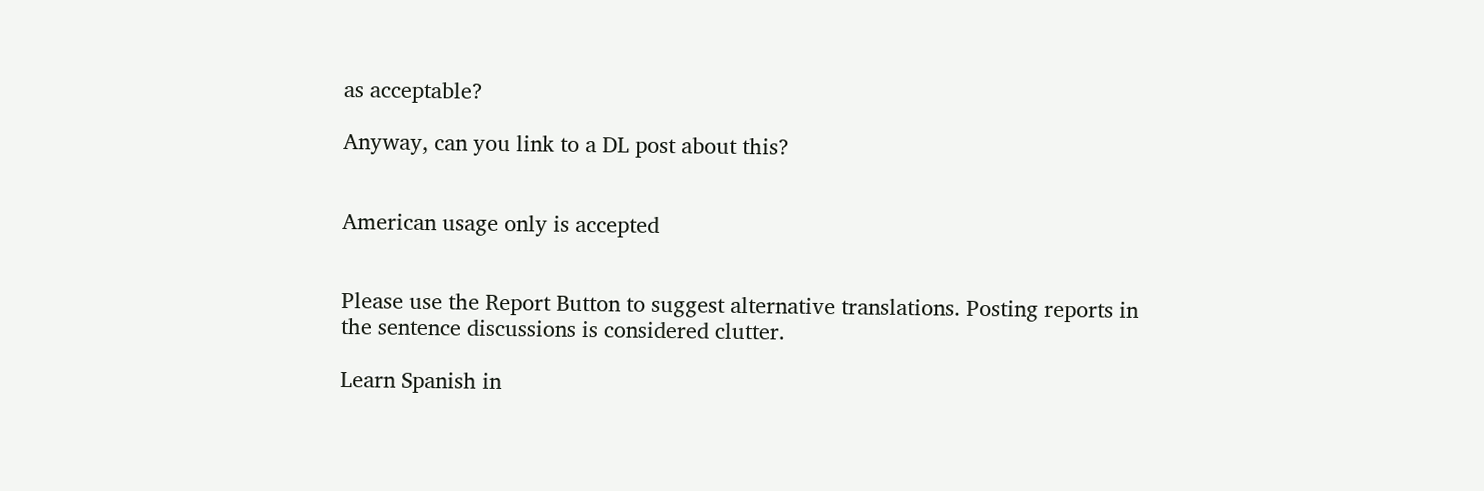as acceptable?

Anyway, can you link to a DL post about this?


American usage only is accepted


Please use the Report Button to suggest alternative translations. Posting reports in the sentence discussions is considered clutter.

Learn Spanish in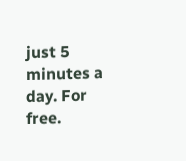just 5 minutes a day. For free.